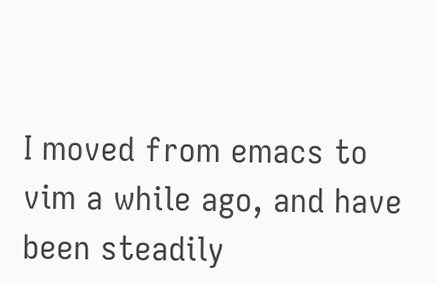I moved from emacs to vim a while ago, and have been steadily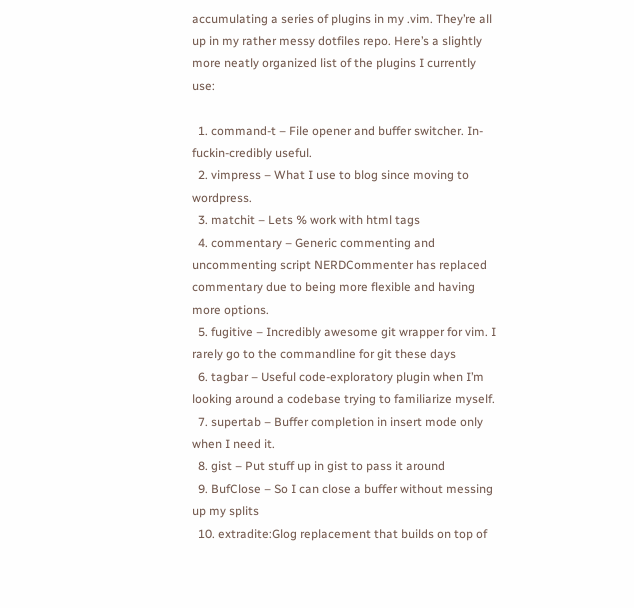accumulating a series of plugins in my .vim. They’re all up in my rather messy dotfiles repo. Here’s a slightly more neatly organized list of the plugins I currently use:

  1. command-t – File opener and buffer switcher. In-fuckin-credibly useful.
  2. vimpress – What I use to blog since moving to wordpress.
  3. matchit – Lets % work with html tags
  4. commentary – Generic commenting and uncommenting script NERDCommenter has replaced commentary due to being more flexible and having more options.
  5. fugitive – Incredibly awesome git wrapper for vim. I rarely go to the commandline for git these days
  6. tagbar – Useful code-exploratory plugin when I’m looking around a codebase trying to familiarize myself.
  7. supertab – Buffer completion in insert mode only when I need it.
  8. gist – Put stuff up in gist to pass it around
  9. BufClose – So I can close a buffer without messing up my splits
  10. extradite:Glog replacement that builds on top of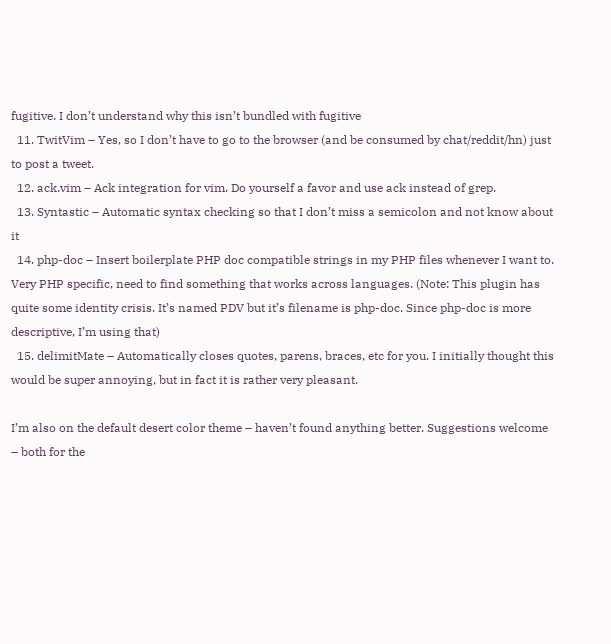fugitive. I don’t understand why this isn’t bundled with fugitive
  11. TwitVim – Yes, so I don’t have to go to the browser (and be consumed by chat/reddit/hn) just to post a tweet.
  12. ack.vim – Ack integration for vim. Do yourself a favor and use ack instead of grep.
  13. Syntastic – Automatic syntax checking so that I don’t miss a semicolon and not know about it
  14. php-doc – Insert boilerplate PHP doc compatible strings in my PHP files whenever I want to. Very PHP specific, need to find something that works across languages. (Note: This plugin has quite some identity crisis. It’s named PDV but it’s filename is php-doc. Since php-doc is more descriptive, I’m using that)
  15. delimitMate – Automatically closes quotes, parens, braces, etc for you. I initially thought this would be super annoying, but in fact it is rather very pleasant.

I’m also on the default desert color theme – haven’t found anything better. Suggestions welcome – both for the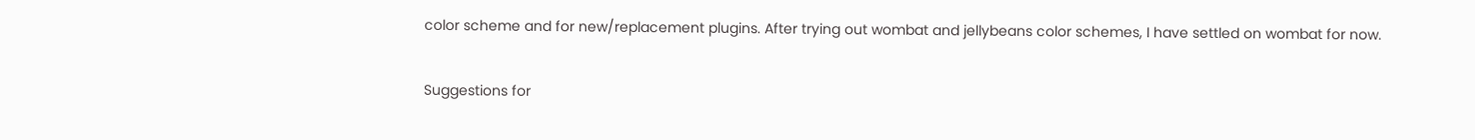color scheme and for new/replacement plugins. After trying out wombat and jellybeans color schemes, I have settled on wombat for now.

Suggestions for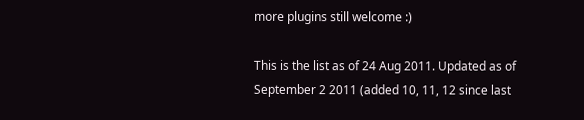more plugins still welcome :)

This is the list as of 24 Aug 2011. Updated as of September 2 2011 (added 10, 11, 12 since last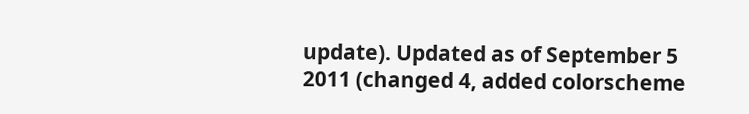update). Updated as of September 5 2011 (changed 4, added colorscheme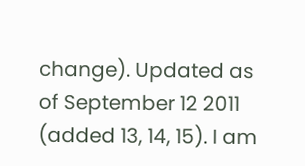change). Updated as of September 12 2011 (added 13, 14, 15). I am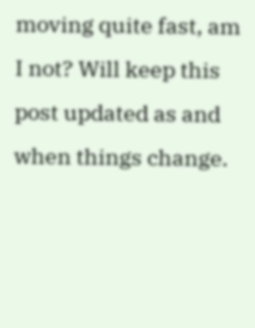moving quite fast, am I not? Will keep this post updated as and when things change.